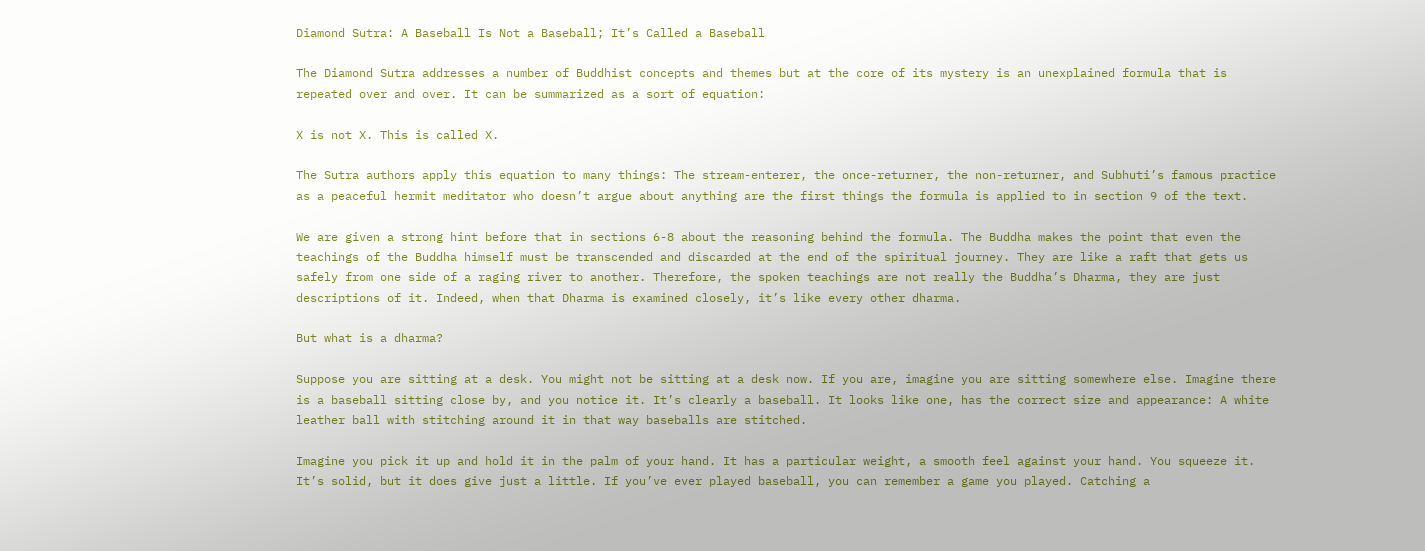Diamond Sutra: A Baseball Is Not a Baseball; It’s Called a Baseball

The Diamond Sutra addresses a number of Buddhist concepts and themes but at the core of its mystery is an unexplained formula that is repeated over and over. It can be summarized as a sort of equation:

X is not X. This is called X.

The Sutra authors apply this equation to many things: The stream-enterer, the once-returner, the non-returner, and Subhuti’s famous practice as a peaceful hermit meditator who doesn’t argue about anything are the first things the formula is applied to in section 9 of the text.

We are given a strong hint before that in sections 6-8 about the reasoning behind the formula. The Buddha makes the point that even the teachings of the Buddha himself must be transcended and discarded at the end of the spiritual journey. They are like a raft that gets us safely from one side of a raging river to another. Therefore, the spoken teachings are not really the Buddha’s Dharma, they are just descriptions of it. Indeed, when that Dharma is examined closely, it’s like every other dharma.

But what is a dharma?

Suppose you are sitting at a desk. You might not be sitting at a desk now. If you are, imagine you are sitting somewhere else. Imagine there is a baseball sitting close by, and you notice it. It’s clearly a baseball. It looks like one, has the correct size and appearance: A white leather ball with stitching around it in that way baseballs are stitched.

Imagine you pick it up and hold it in the palm of your hand. It has a particular weight, a smooth feel against your hand. You squeeze it. It’s solid, but it does give just a little. If you’ve ever played baseball, you can remember a game you played. Catching a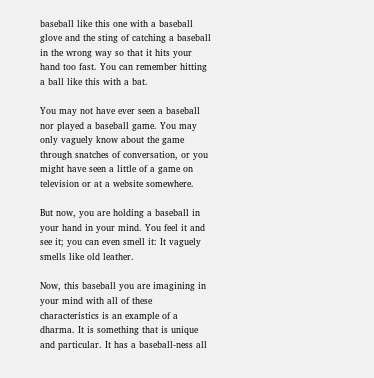baseball like this one with a baseball glove and the sting of catching a baseball in the wrong way so that it hits your hand too fast. You can remember hitting a ball like this with a bat.

You may not have ever seen a baseball nor played a baseball game. You may only vaguely know about the game through snatches of conversation, or you might have seen a little of a game on television or at a website somewhere.

But now, you are holding a baseball in your hand in your mind. You feel it and see it; you can even smell it: It vaguely smells like old leather.

Now, this baseball you are imagining in your mind with all of these characteristics is an example of a dharma. It is something that is unique and particular. It has a baseball-ness all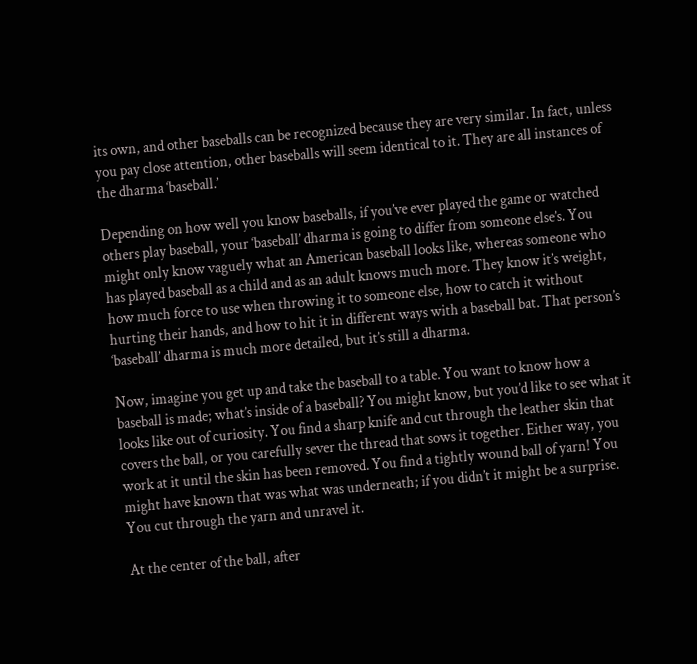its own, and other baseballs can be recognized because they are very similar. In fact, unless you pay close attention, other baseballs will seem identical to it. They are all instances of the dharma ‘baseball.’

Depending on how well you know baseballs, if you’ve ever played the game or watched others play baseball, your ‘baseball’ dharma is going to differ from someone else’s. You might only know vaguely what an American baseball looks like, whereas someone who has played baseball as a child and as an adult knows much more. They know it’s weight, how much force to use when throwing it to someone else, how to catch it without hurting their hands, and how to hit it in different ways with a baseball bat. That person’s ‘baseball’ dharma is much more detailed, but it’s still a dharma.

Now, imagine you get up and take the baseball to a table. You want to know how a baseball is made; what’s inside of a baseball? You might know, but you’d like to see what it looks like out of curiosity. You find a sharp knife and cut through the leather skin that covers the ball, or you carefully sever the thread that sows it together. Either way, you work at it until the skin has been removed. You find a tightly wound ball of yarn! You might have known that was what was underneath; if you didn’t it might be a surprise. You cut through the yarn and unravel it.

At the center of the ball, after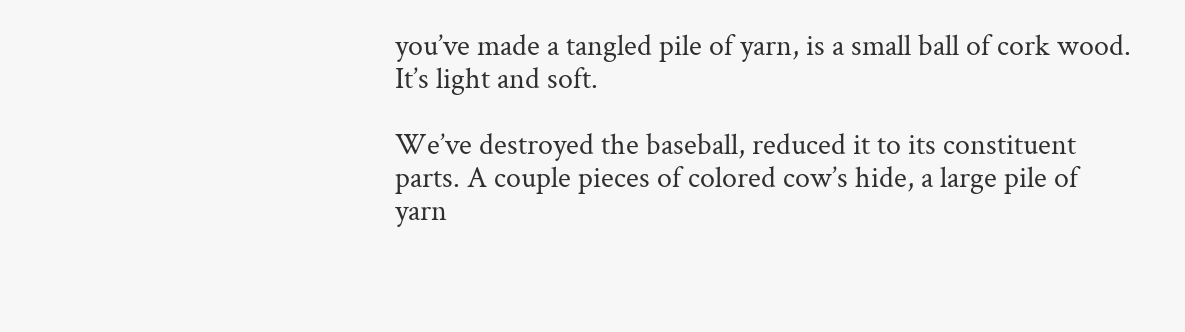you’ve made a tangled pile of yarn, is a small ball of cork wood. It’s light and soft.

We’ve destroyed the baseball, reduced it to its constituent parts. A couple pieces of colored cow’s hide, a large pile of yarn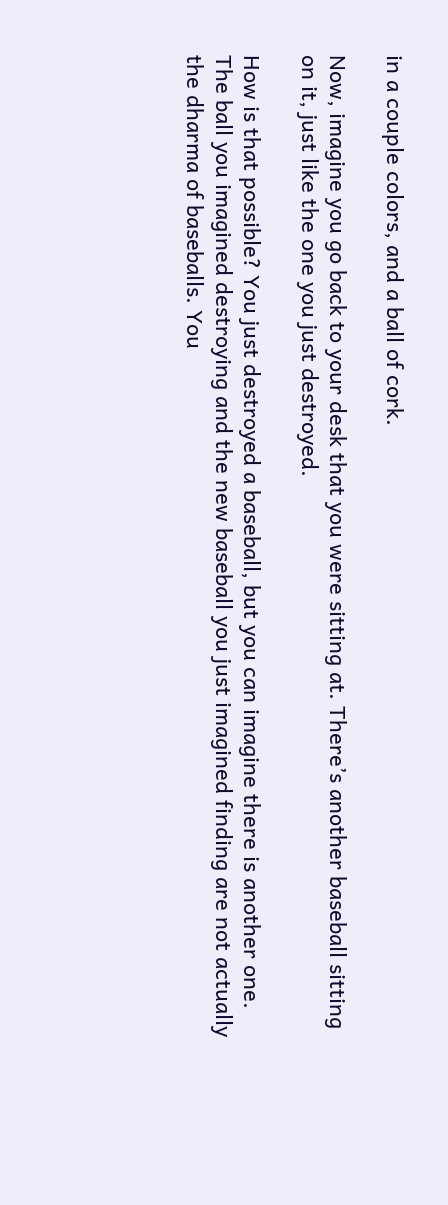in a couple colors, and a ball of cork.

Now, imagine you go back to your desk that you were sitting at. There’s another baseball sitting on it, just like the one you just destroyed.

How is that possible? You just destroyed a baseball, but you can imagine there is another one. The ball you imagined destroying and the new baseball you just imagined finding are not actually the dharma of baseballs. You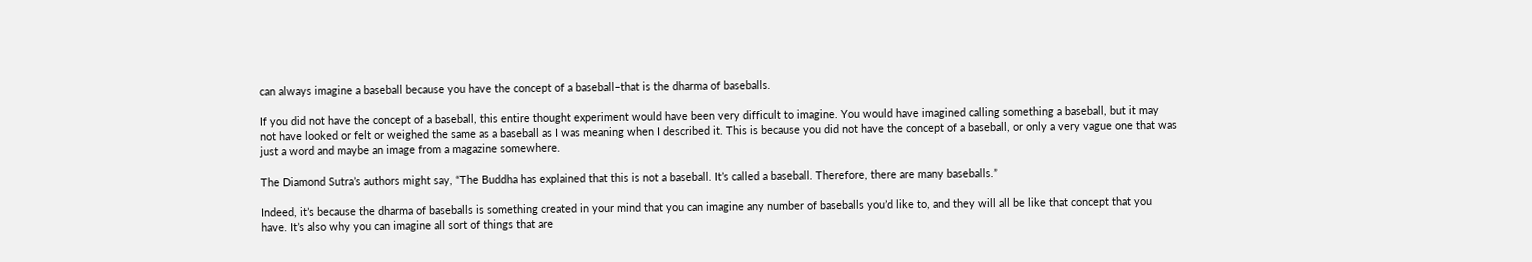can always imagine a baseball because you have the concept of a baseball–that is the dharma of baseballs.

If you did not have the concept of a baseball, this entire thought experiment would have been very difficult to imagine. You would have imagined calling something a baseball, but it may not have looked or felt or weighed the same as a baseball as I was meaning when I described it. This is because you did not have the concept of a baseball, or only a very vague one that was just a word and maybe an image from a magazine somewhere.

The Diamond Sutra’s authors might say, “The Buddha has explained that this is not a baseball. It’s called a baseball. Therefore, there are many baseballs.”

Indeed, it’s because the dharma of baseballs is something created in your mind that you can imagine any number of baseballs you’d like to, and they will all be like that concept that you have. It’s also why you can imagine all sort of things that are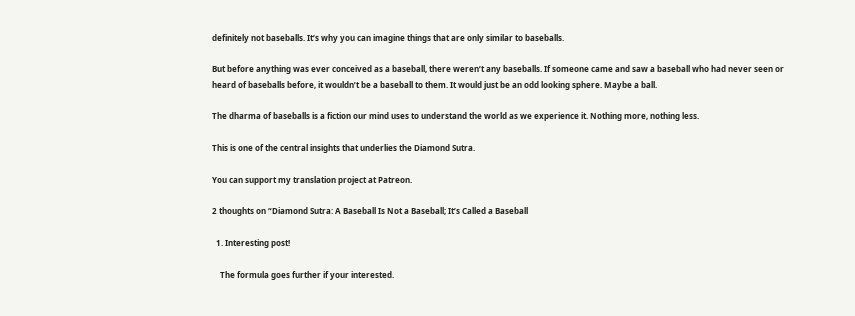definitely not baseballs. It’s why you can imagine things that are only similar to baseballs.

But before anything was ever conceived as a baseball, there weren’t any baseballs. If someone came and saw a baseball who had never seen or heard of baseballs before, it wouldn’t be a baseball to them. It would just be an odd looking sphere. Maybe a ball.

The dharma of baseballs is a fiction our mind uses to understand the world as we experience it. Nothing more, nothing less.

This is one of the central insights that underlies the Diamond Sutra.

You can support my translation project at Patreon.

2 thoughts on “Diamond Sutra: A Baseball Is Not a Baseball; It’s Called a Baseball

  1. Interesting post!

    The formula goes further if your interested.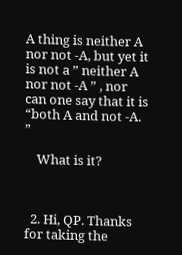A thing is neither A nor not -A, but yet it is not a ” neither A nor not -A ” , nor can one say that it is “both A and not -A. ”

    What is it?



  2. Hi, QP. Thanks for taking the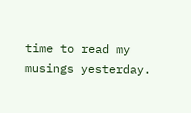time to read my musings yesterday.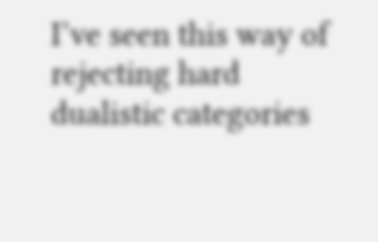I’ve seen this way of rejecting hard dualistic categories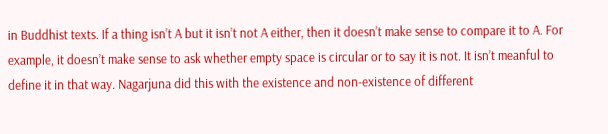in Buddhist texts. If a thing isn’t A but it isn’t not A either, then it doesn’t make sense to compare it to A. For example, it doesn’t make sense to ask whether empty space is circular or to say it is not. It isn’t meanful to define it in that way. Nagarjuna did this with the existence and non-existence of different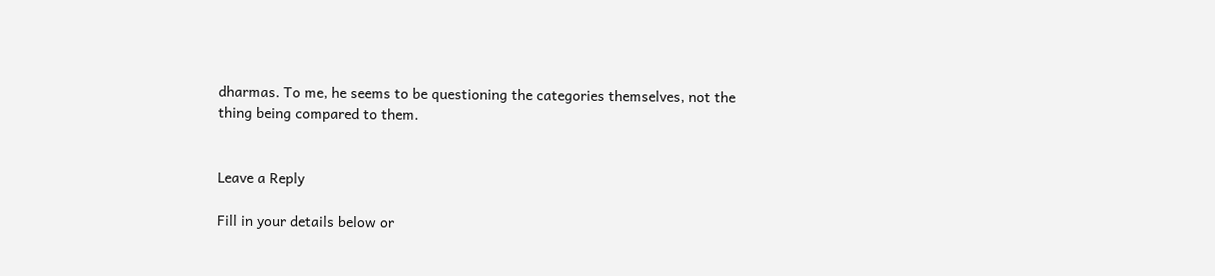dharmas. To me, he seems to be questioning the categories themselves, not the thing being compared to them.


Leave a Reply

Fill in your details below or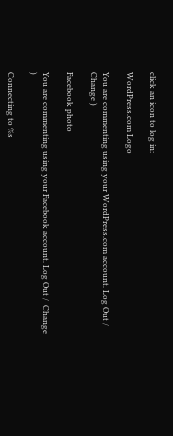click an icon to log in:

WordPress.com Logo

You are commenting using your WordPress.com account. Log Out /  Change )

Facebook photo

You are commenting using your Facebook account. Log Out /  Change )

Connecting to %s